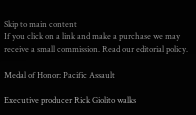Skip to main content
If you click on a link and make a purchase we may receive a small commission. Read our editorial policy.

Medal of Honor: Pacific Assault

Executive producer Rick Giolito walks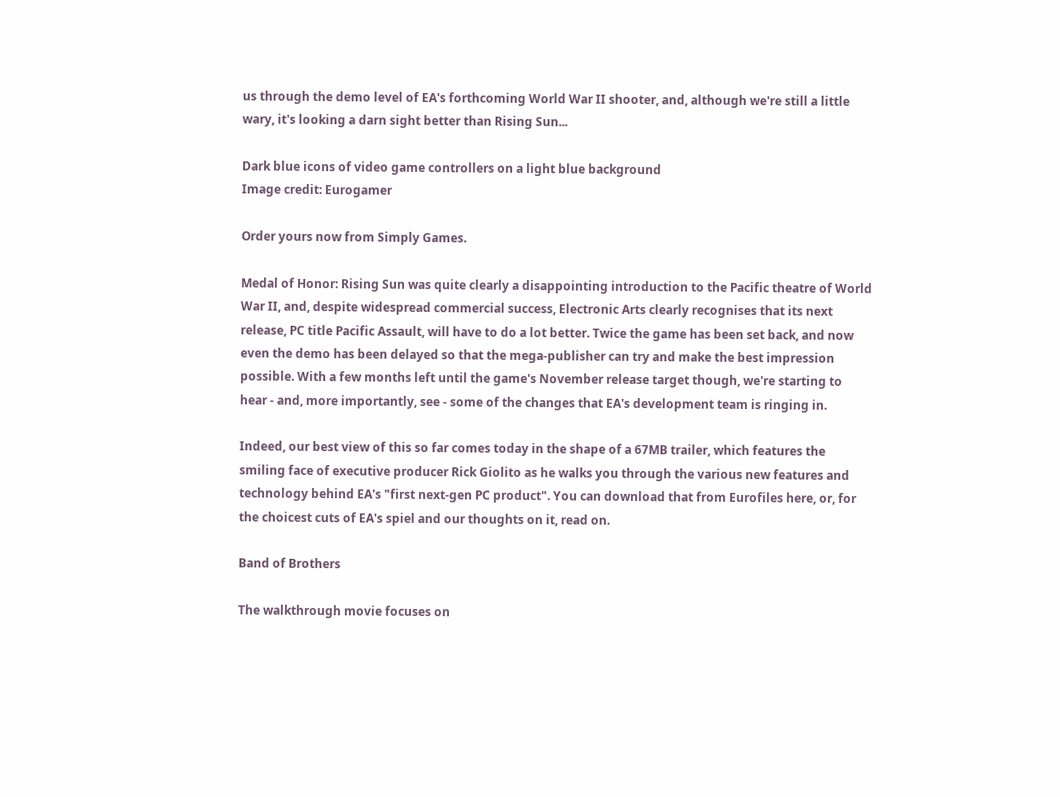us through the demo level of EA's forthcoming World War II shooter, and, although we're still a little wary, it's looking a darn sight better than Rising Sun...

Dark blue icons of video game controllers on a light blue background
Image credit: Eurogamer

Order yours now from Simply Games.

Medal of Honor: Rising Sun was quite clearly a disappointing introduction to the Pacific theatre of World War II, and, despite widespread commercial success, Electronic Arts clearly recognises that its next release, PC title Pacific Assault, will have to do a lot better. Twice the game has been set back, and now even the demo has been delayed so that the mega-publisher can try and make the best impression possible. With a few months left until the game's November release target though, we're starting to hear - and, more importantly, see - some of the changes that EA's development team is ringing in.

Indeed, our best view of this so far comes today in the shape of a 67MB trailer, which features the smiling face of executive producer Rick Giolito as he walks you through the various new features and technology behind EA's "first next-gen PC product". You can download that from Eurofiles here, or, for the choicest cuts of EA's spiel and our thoughts on it, read on.

Band of Brothers

The walkthrough movie focuses on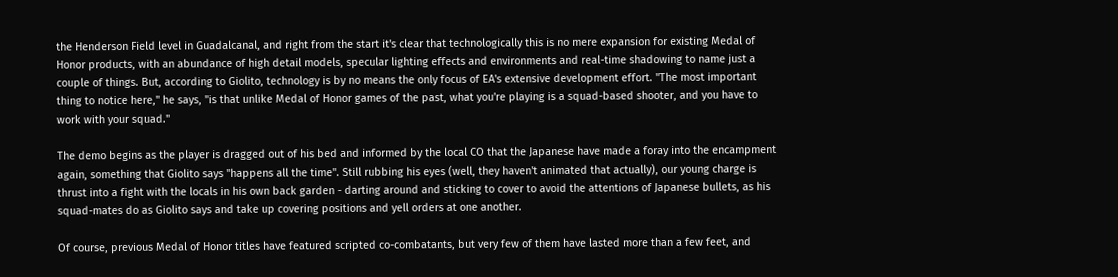the Henderson Field level in Guadalcanal, and right from the start it's clear that technologically this is no mere expansion for existing Medal of Honor products, with an abundance of high detail models, specular lighting effects and environments and real-time shadowing to name just a couple of things. But, according to Giolito, technology is by no means the only focus of EA's extensive development effort. "The most important thing to notice here," he says, "is that unlike Medal of Honor games of the past, what you're playing is a squad-based shooter, and you have to work with your squad."

The demo begins as the player is dragged out of his bed and informed by the local CO that the Japanese have made a foray into the encampment again, something that Giolito says "happens all the time". Still rubbing his eyes (well, they haven't animated that actually), our young charge is thrust into a fight with the locals in his own back garden - darting around and sticking to cover to avoid the attentions of Japanese bullets, as his squad-mates do as Giolito says and take up covering positions and yell orders at one another.

Of course, previous Medal of Honor titles have featured scripted co-combatants, but very few of them have lasted more than a few feet, and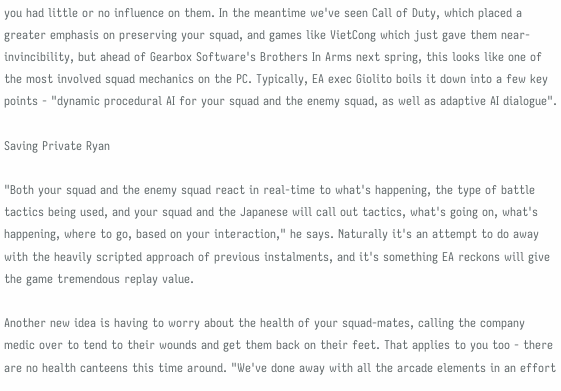you had little or no influence on them. In the meantime we've seen Call of Duty, which placed a greater emphasis on preserving your squad, and games like VietCong which just gave them near-invincibility, but ahead of Gearbox Software's Brothers In Arms next spring, this looks like one of the most involved squad mechanics on the PC. Typically, EA exec Giolito boils it down into a few key points - "dynamic procedural AI for your squad and the enemy squad, as well as adaptive AI dialogue".

Saving Private Ryan

"Both your squad and the enemy squad react in real-time to what's happening, the type of battle tactics being used, and your squad and the Japanese will call out tactics, what's going on, what's happening, where to go, based on your interaction," he says. Naturally it's an attempt to do away with the heavily scripted approach of previous instalments, and it's something EA reckons will give the game tremendous replay value.

Another new idea is having to worry about the health of your squad-mates, calling the company medic over to tend to their wounds and get them back on their feet. That applies to you too - there are no health canteens this time around. "We've done away with all the arcade elements in an effort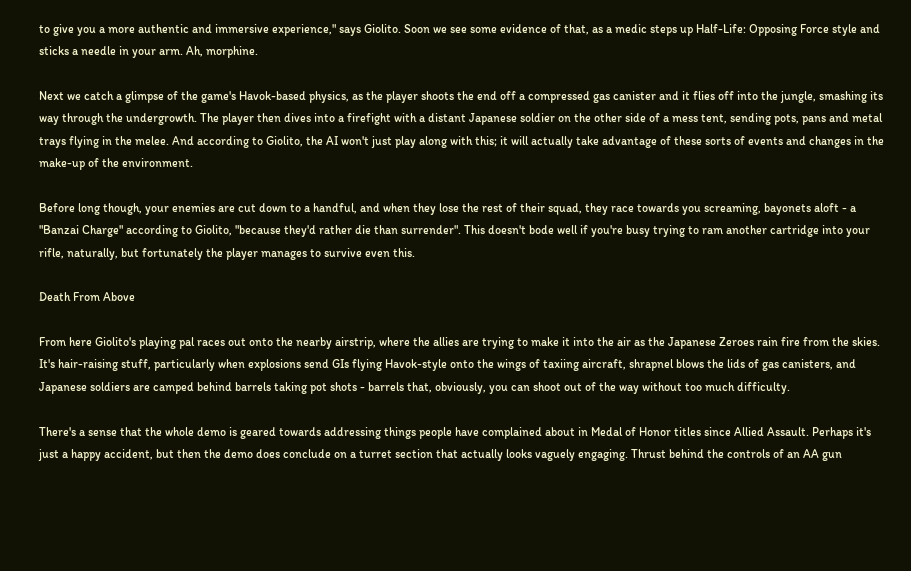to give you a more authentic and immersive experience," says Giolito. Soon we see some evidence of that, as a medic steps up Half-Life: Opposing Force style and sticks a needle in your arm. Ah, morphine.

Next we catch a glimpse of the game's Havok-based physics, as the player shoots the end off a compressed gas canister and it flies off into the jungle, smashing its way through the undergrowth. The player then dives into a firefight with a distant Japanese soldier on the other side of a mess tent, sending pots, pans and metal trays flying in the melee. And according to Giolito, the AI won't just play along with this; it will actually take advantage of these sorts of events and changes in the make-up of the environment.

Before long though, your enemies are cut down to a handful, and when they lose the rest of their squad, they race towards you screaming, bayonets aloft - a "Banzai Charge" according to Giolito, "because they'd rather die than surrender". This doesn't bode well if you're busy trying to ram another cartridge into your rifle, naturally, but fortunately the player manages to survive even this.

Death From Above

From here Giolito's playing pal races out onto the nearby airstrip, where the allies are trying to make it into the air as the Japanese Zeroes rain fire from the skies. It's hair-raising stuff, particularly when explosions send GIs flying Havok-style onto the wings of taxiing aircraft, shrapnel blows the lids of gas canisters, and Japanese soldiers are camped behind barrels taking pot shots - barrels that, obviously, you can shoot out of the way without too much difficulty.

There's a sense that the whole demo is geared towards addressing things people have complained about in Medal of Honor titles since Allied Assault. Perhaps it's just a happy accident, but then the demo does conclude on a turret section that actually looks vaguely engaging. Thrust behind the controls of an AA gun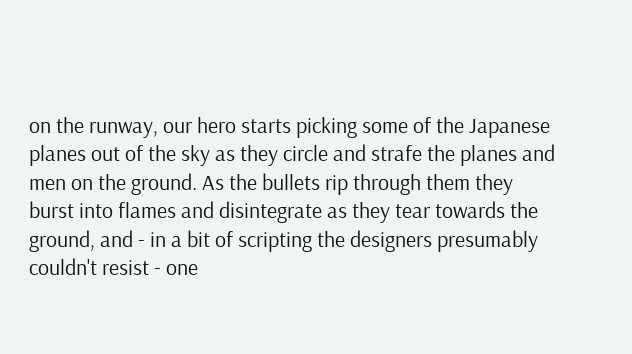on the runway, our hero starts picking some of the Japanese planes out of the sky as they circle and strafe the planes and men on the ground. As the bullets rip through them they burst into flames and disintegrate as they tear towards the ground, and - in a bit of scripting the designers presumably couldn't resist - one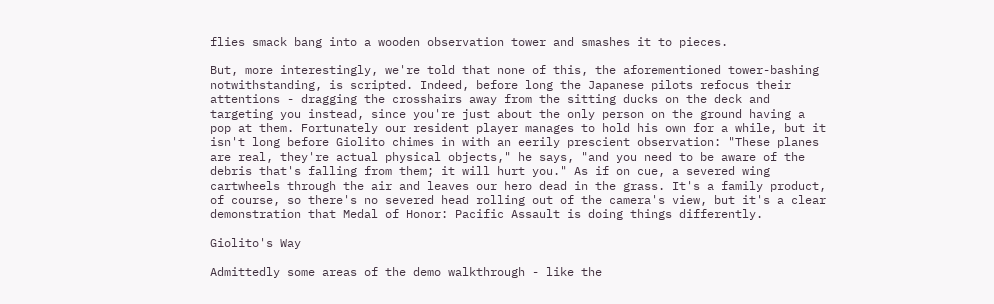flies smack bang into a wooden observation tower and smashes it to pieces.

But, more interestingly, we're told that none of this, the aforementioned tower-bashing notwithstanding, is scripted. Indeed, before long the Japanese pilots refocus their attentions - dragging the crosshairs away from the sitting ducks on the deck and targeting you instead, since you're just about the only person on the ground having a pop at them. Fortunately our resident player manages to hold his own for a while, but it isn't long before Giolito chimes in with an eerily prescient observation: "These planes are real, they're actual physical objects," he says, "and you need to be aware of the debris that's falling from them; it will hurt you." As if on cue, a severed wing cartwheels through the air and leaves our hero dead in the grass. It's a family product, of course, so there's no severed head rolling out of the camera's view, but it's a clear demonstration that Medal of Honor: Pacific Assault is doing things differently.

Giolito's Way

Admittedly some areas of the demo walkthrough - like the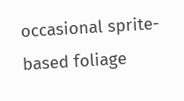occasional sprite-based foliage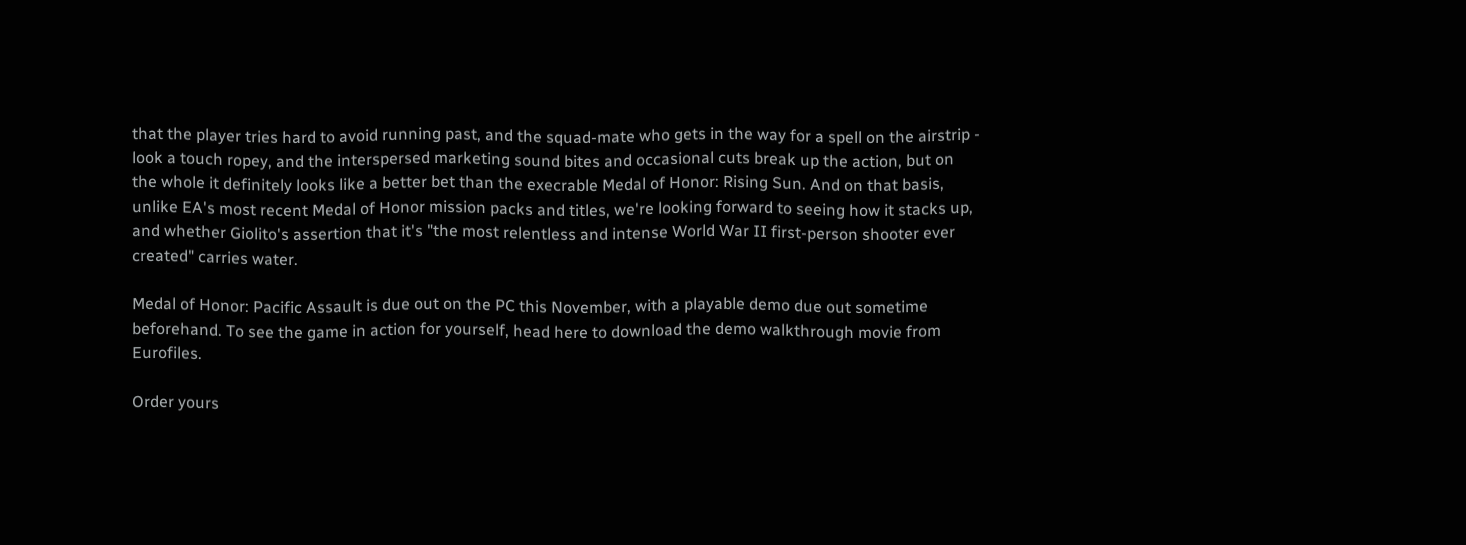that the player tries hard to avoid running past, and the squad-mate who gets in the way for a spell on the airstrip - look a touch ropey, and the interspersed marketing sound bites and occasional cuts break up the action, but on the whole it definitely looks like a better bet than the execrable Medal of Honor: Rising Sun. And on that basis, unlike EA's most recent Medal of Honor mission packs and titles, we're looking forward to seeing how it stacks up, and whether Giolito's assertion that it's "the most relentless and intense World War II first-person shooter ever created" carries water.

Medal of Honor: Pacific Assault is due out on the PC this November, with a playable demo due out sometime beforehand. To see the game in action for yourself, head here to download the demo walkthrough movie from Eurofiles.

Order yours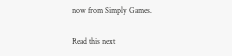now from Simply Games.

Read this next